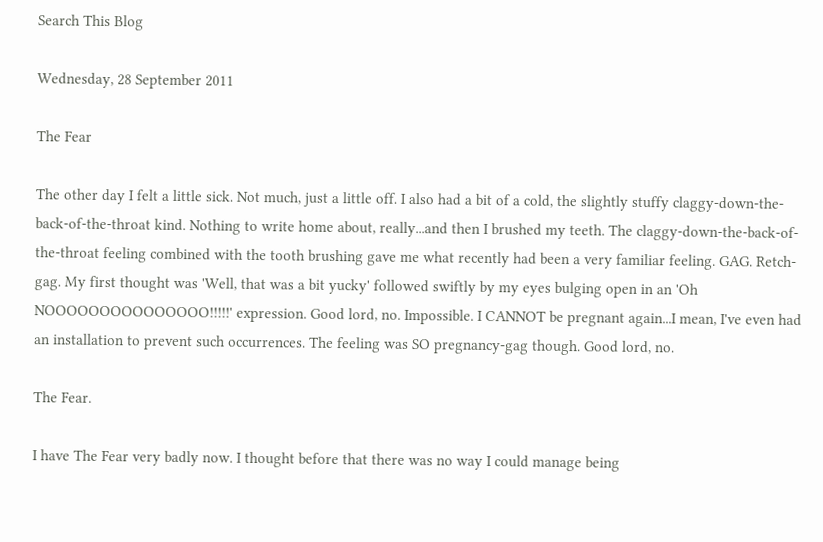Search This Blog

Wednesday, 28 September 2011

The Fear

The other day I felt a little sick. Not much, just a little off. I also had a bit of a cold, the slightly stuffy claggy-down-the-back-of-the-throat kind. Nothing to write home about, really...and then I brushed my teeth. The claggy-down-the-back-of-the-throat feeling combined with the tooth brushing gave me what recently had been a very familiar feeling. GAG. Retch-gag. My first thought was 'Well, that was a bit yucky' followed swiftly by my eyes bulging open in an 'Oh NOOOOOOOOOOOOOOO!!!!!' expression. Good lord, no. Impossible. I CANNOT be pregnant again...I mean, I've even had an installation to prevent such occurrences. The feeling was SO pregnancy-gag though. Good lord, no.

The Fear.

I have The Fear very badly now. I thought before that there was no way I could manage being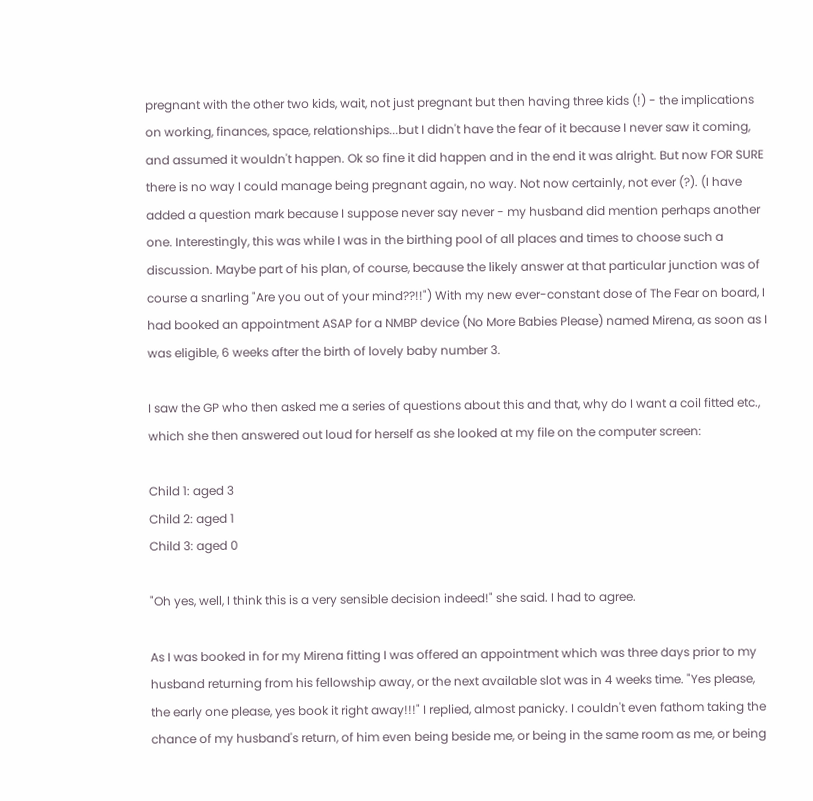pregnant with the other two kids, wait, not just pregnant but then having three kids (!) - the implications on working, finances, space, relationships...but I didn't have the fear of it because I never saw it coming, and assumed it wouldn't happen. Ok so fine it did happen and in the end it was alright. But now FOR SURE there is no way I could manage being pregnant again, no way. Not now certainly, not ever (?). (I have added a question mark because I suppose never say never - my husband did mention perhaps another one. Interestingly, this was while I was in the birthing pool of all places and times to choose such a discussion. Maybe part of his plan, of course, because the likely answer at that particular junction was of course a snarling "Are you out of your mind??!!") With my new ever-constant dose of The Fear on board, I had booked an appointment ASAP for a NMBP device (No More Babies Please) named Mirena, as soon as I was eligible, 6 weeks after the birth of lovely baby number 3.

I saw the GP who then asked me a series of questions about this and that, why do I want a coil fitted etc., which she then answered out loud for herself as she looked at my file on the computer screen:

Child 1: aged 3
Child 2: aged 1
Child 3: aged 0

"Oh yes, well, I think this is a very sensible decision indeed!" she said. I had to agree.

As I was booked in for my Mirena fitting I was offered an appointment which was three days prior to my husband returning from his fellowship away, or the next available slot was in 4 weeks time. "Yes please, the early one please, yes book it right away!!!" I replied, almost panicky. I couldn't even fathom taking the chance of my husband's return, of him even being beside me, or being in the same room as me, or being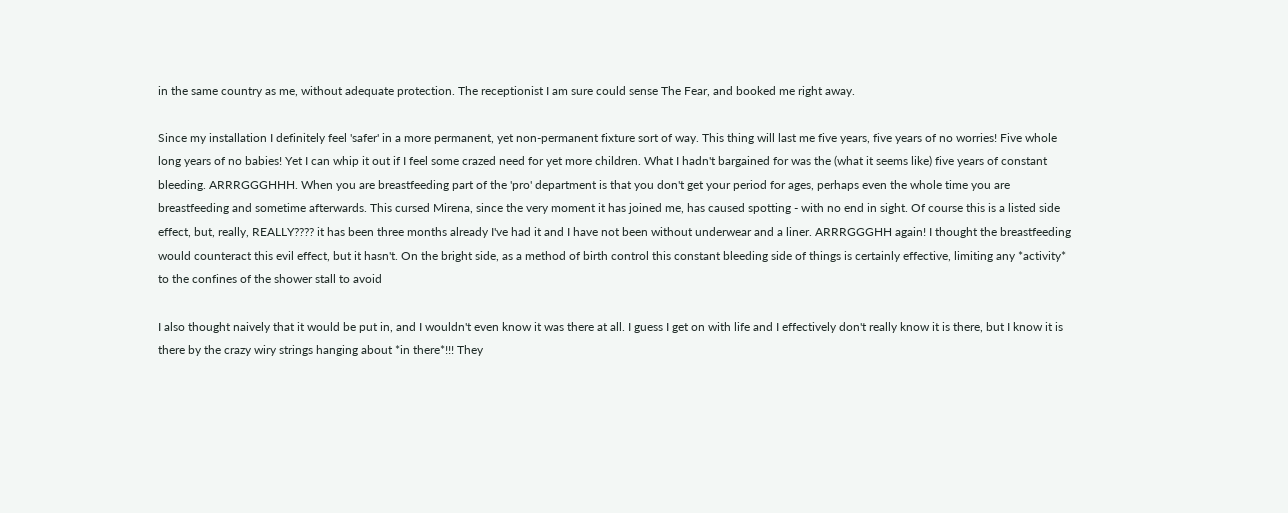in the same country as me, without adequate protection. The receptionist I am sure could sense The Fear, and booked me right away.

Since my installation I definitely feel 'safer' in a more permanent, yet non-permanent fixture sort of way. This thing will last me five years, five years of no worries! Five whole long years of no babies! Yet I can whip it out if I feel some crazed need for yet more children. What I hadn't bargained for was the (what it seems like) five years of constant bleeding. ARRRGGGHHH. When you are breastfeeding part of the 'pro' department is that you don't get your period for ages, perhaps even the whole time you are breastfeeding and sometime afterwards. This cursed Mirena, since the very moment it has joined me, has caused spotting - with no end in sight. Of course this is a listed side effect, but, really, REALLY???? it has been three months already I've had it and I have not been without underwear and a liner. ARRRGGGHH again! I thought the breastfeeding would counteract this evil effect, but it hasn't. On the bright side, as a method of birth control this constant bleeding side of things is certainly effective, limiting any *activity* to the confines of the shower stall to avoid

I also thought naively that it would be put in, and I wouldn't even know it was there at all. I guess I get on with life and I effectively don't really know it is there, but I know it is there by the crazy wiry strings hanging about *in there*!!! They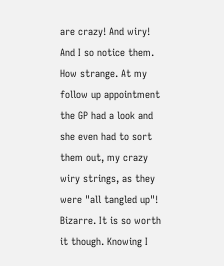are crazy! And wiry! And I so notice them. How strange. At my follow up appointment the GP had a look and she even had to sort them out, my crazy wiry strings, as they were "all tangled up"! Bizarre. It is so worth it though. Knowing I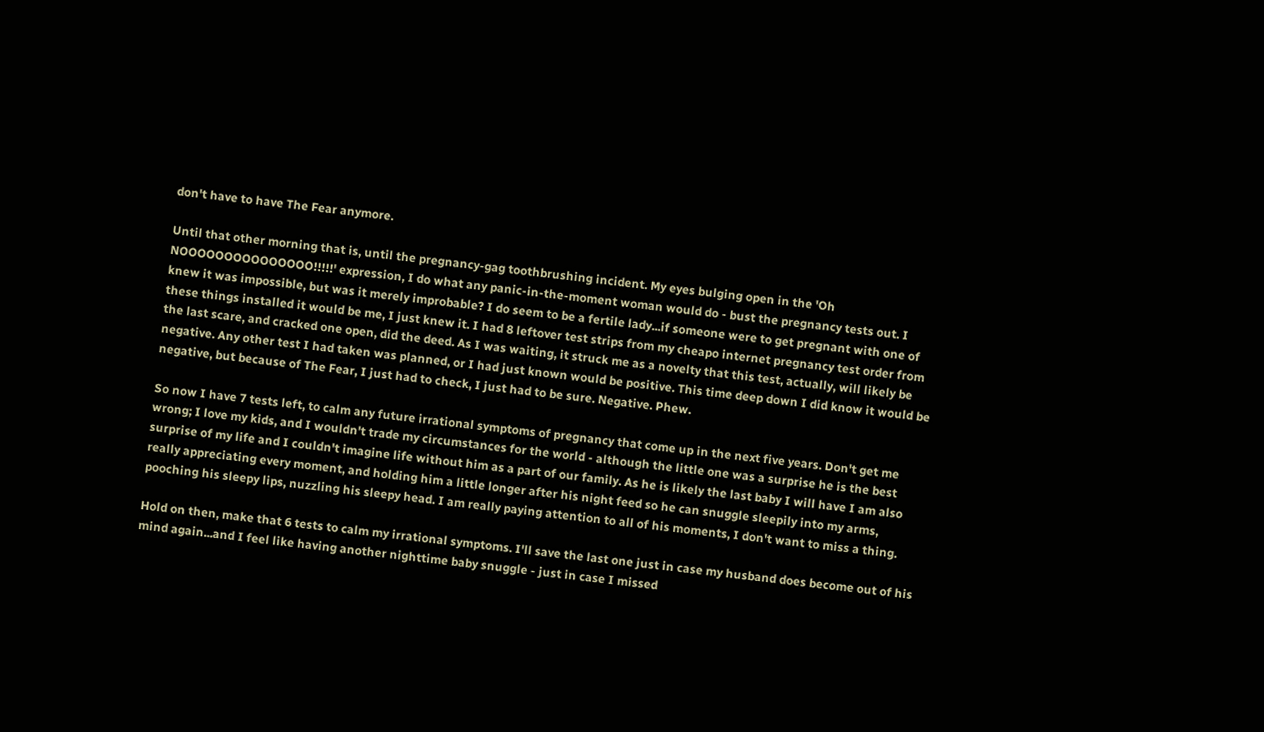don't have to have The Fear anymore.

Until that other morning that is, until the pregnancy-gag toothbrushing incident. My eyes bulging open in the 'Oh NOOOOOOOOOOOOOOO!!!!!' expression, I do what any panic-in-the-moment woman would do - bust the pregnancy tests out. I knew it was impossible, but was it merely improbable? I do seem to be a fertile lady...if someone were to get pregnant with one of these things installed it would be me, I just knew it. I had 8 leftover test strips from my cheapo internet pregnancy test order from the last scare, and cracked one open, did the deed. As I was waiting, it struck me as a novelty that this test, actually, will likely be negative. Any other test I had taken was planned, or I had just known would be positive. This time deep down I did know it would be negative, but because of The Fear, I just had to check, I just had to be sure. Negative. Phew.

So now I have 7 tests left, to calm any future irrational symptoms of pregnancy that come up in the next five years. Don't get me wrong; I love my kids, and I wouldn't trade my circumstances for the world - although the little one was a surprise he is the best surprise of my life and I couldn't imagine life without him as a part of our family. As he is likely the last baby I will have I am also really appreciating every moment, and holding him a little longer after his night feed so he can snuggle sleepily into my arms, pooching his sleepy lips, nuzzling his sleepy head. I am really paying attention to all of his moments, I don't want to miss a thing.

Hold on then, make that 6 tests to calm my irrational symptoms. I'll save the last one just in case my husband does become out of his mind again...and I feel like having another nighttime baby snuggle - just in case I missed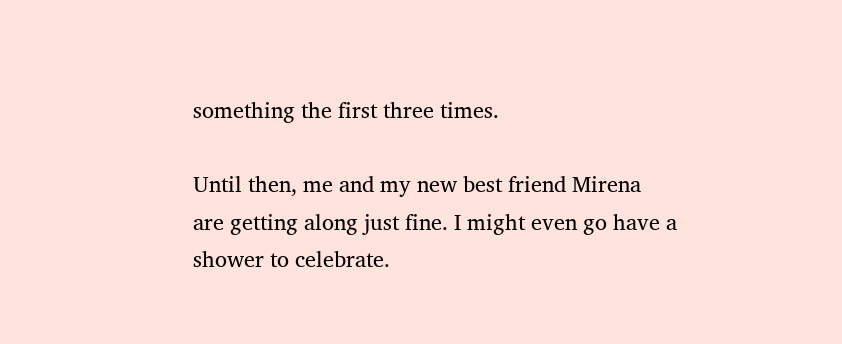something the first three times.

Until then, me and my new best friend Mirena are getting along just fine. I might even go have a shower to celebrate.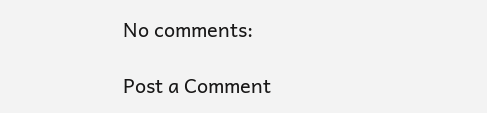No comments:

Post a Comment